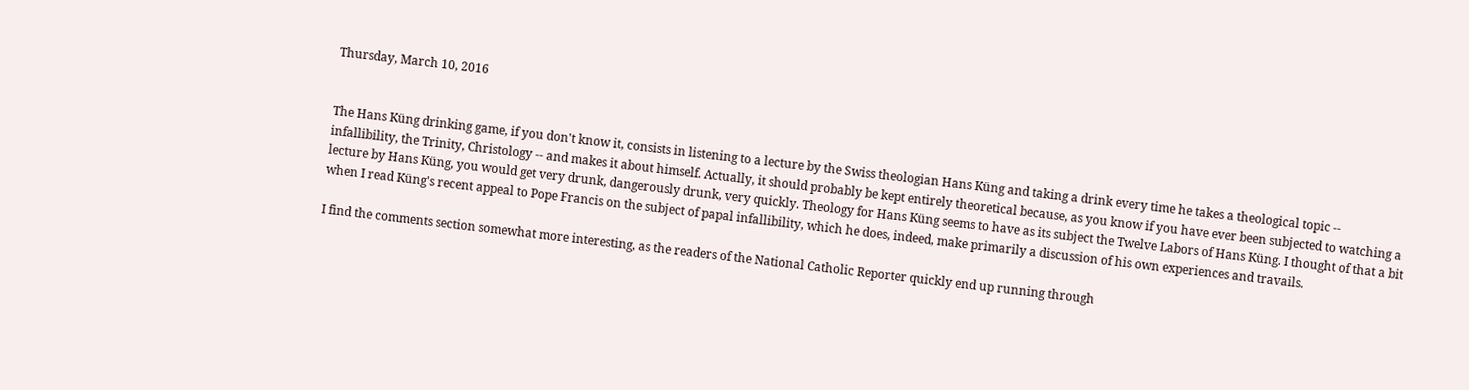Thursday, March 10, 2016


The Hans Küng drinking game, if you don't know it, consists in listening to a lecture by the Swiss theologian Hans Küng and taking a drink every time he takes a theological topic -- infallibility, the Trinity, Christology -- and makes it about himself. Actually, it should probably be kept entirely theoretical because, as you know if you have ever been subjected to watching a lecture by Hans Küng, you would get very drunk, dangerously drunk, very quickly. Theology for Hans Küng seems to have as its subject the Twelve Labors of Hans Küng. I thought of that a bit when I read Küng's recent appeal to Pope Francis on the subject of papal infallibility, which he does, indeed, make primarily a discussion of his own experiences and travails.

I find the comments section somewhat more interesting, as the readers of the National Catholic Reporter quickly end up running through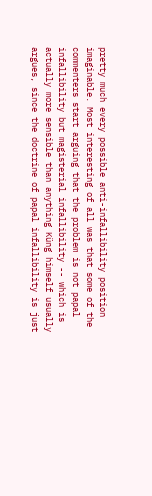pretty much every possible anti-infallibility position imaginable. Most interesting of all was that some of the commenters start arguing that the problem is not papal infallibility but magisterial infallibility -- which is actually more sensible than anything Küng himself usually argues, since the doctrine of papal infallibility is just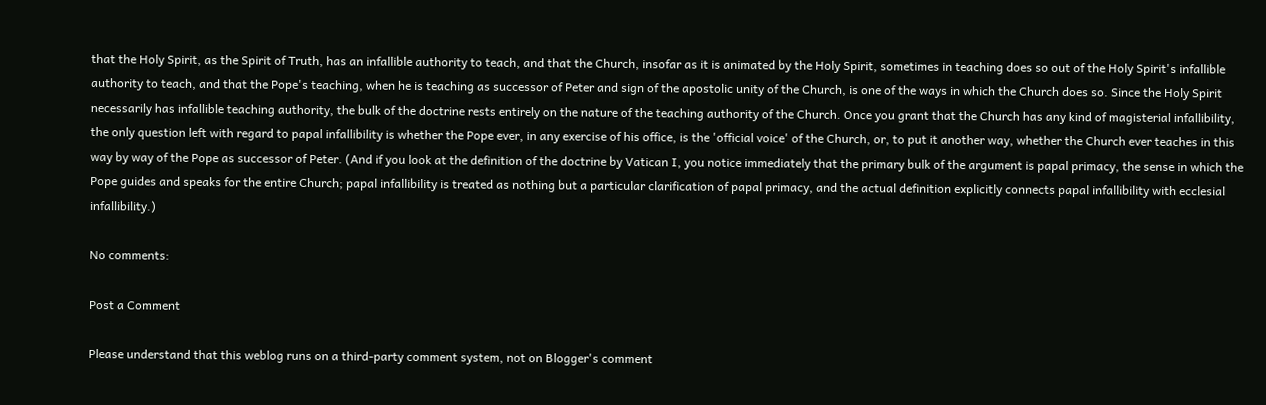that the Holy Spirit, as the Spirit of Truth, has an infallible authority to teach, and that the Church, insofar as it is animated by the Holy Spirit, sometimes in teaching does so out of the Holy Spirit's infallible authority to teach, and that the Pope's teaching, when he is teaching as successor of Peter and sign of the apostolic unity of the Church, is one of the ways in which the Church does so. Since the Holy Spirit necessarily has infallible teaching authority, the bulk of the doctrine rests entirely on the nature of the teaching authority of the Church. Once you grant that the Church has any kind of magisterial infallibility, the only question left with regard to papal infallibility is whether the Pope ever, in any exercise of his office, is the 'official voice' of the Church, or, to put it another way, whether the Church ever teaches in this way by way of the Pope as successor of Peter. (And if you look at the definition of the doctrine by Vatican I, you notice immediately that the primary bulk of the argument is papal primacy, the sense in which the Pope guides and speaks for the entire Church; papal infallibility is treated as nothing but a particular clarification of papal primacy, and the actual definition explicitly connects papal infallibility with ecclesial infallibility.)

No comments:

Post a Comment

Please understand that this weblog runs on a third-party comment system, not on Blogger's comment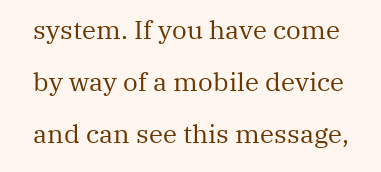system. If you have come by way of a mobile device and can see this message,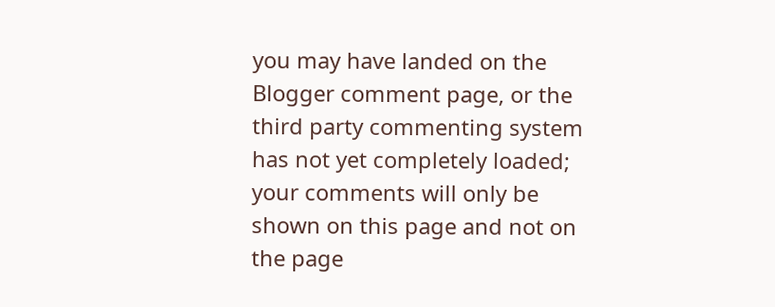you may have landed on the Blogger comment page, or the third party commenting system has not yet completely loaded; your comments will only be shown on this page and not on the page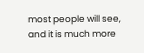most people will see, and it is much more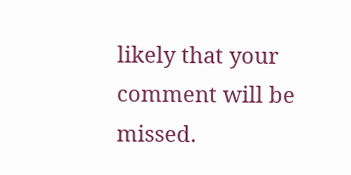likely that your comment will be missed.